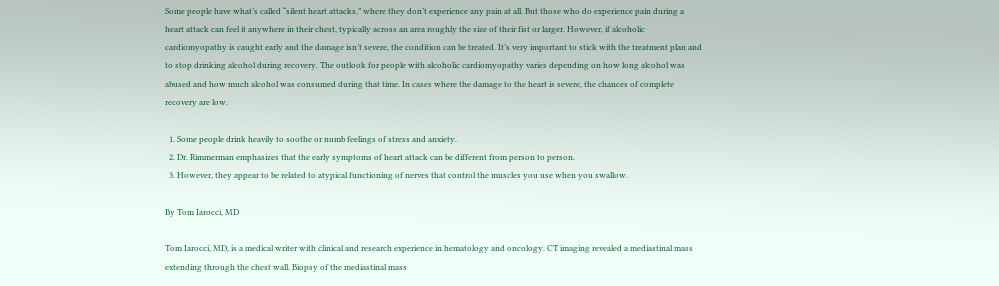Some people have what’s called “silent heart attacks,” where they don’t experience any pain at all. But those who do experience pain during a heart attack can feel it anywhere in their chest, typically across an area roughly the size of their fist or larger. However, if alcoholic cardiomyopathy is caught early and the damage isn’t severe, the condition can be treated. It’s very important to stick with the treatment plan and to stop drinking alcohol during recovery. The outlook for people with alcoholic cardiomyopathy varies depending on how long alcohol was abused and how much alcohol was consumed during that time. In cases where the damage to the heart is severe, the chances of complete recovery are low.

  1. Some people drink heavily to soothe or numb feelings of stress and anxiety.
  2. Dr. Rimmerman emphasizes that the early symptoms of heart attack can be different from person to person.
  3. However, they appear to be related to atypical functioning of nerves that control the muscles you use when you swallow.

By Tom Iarocci, MD

Tom Iarocci, MD, is a medical writer with clinical and research experience in hematology and oncology. CT imaging revealed a mediastinal mass extending through the chest wall. Biopsy of the mediastinal mass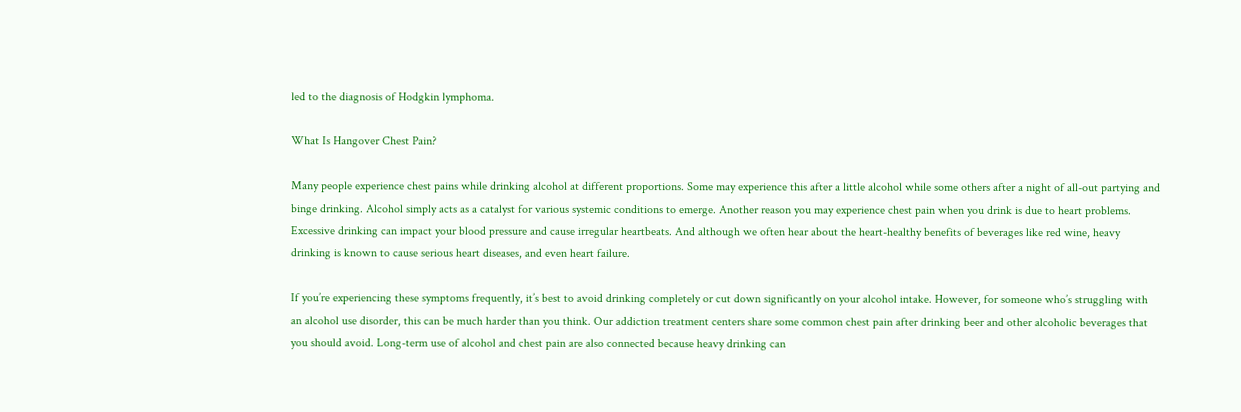led to the diagnosis of Hodgkin lymphoma.

What Is Hangover Chest Pain?

Many people experience chest pains while drinking alcohol at different proportions. Some may experience this after a little alcohol while some others after a night of all-out partying and binge drinking. Alcohol simply acts as a catalyst for various systemic conditions to emerge. Another reason you may experience chest pain when you drink is due to heart problems. Excessive drinking can impact your blood pressure and cause irregular heartbeats. And although we often hear about the heart-healthy benefits of beverages like red wine, heavy drinking is known to cause serious heart diseases, and even heart failure.

If you’re experiencing these symptoms frequently, it’s best to avoid drinking completely or cut down significantly on your alcohol intake. However, for someone who’s struggling with an alcohol use disorder, this can be much harder than you think. Our addiction treatment centers share some common chest pain after drinking beer and other alcoholic beverages that you should avoid. Long-term use of alcohol and chest pain are also connected because heavy drinking can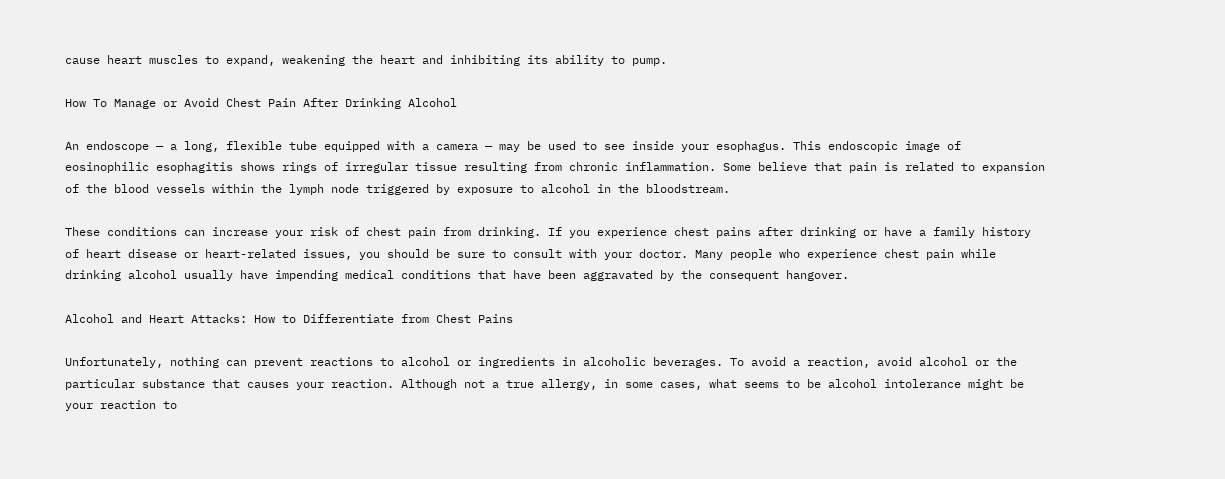cause heart muscles to expand, weakening the heart and inhibiting its ability to pump.

How To Manage or Avoid Chest Pain After Drinking Alcohol

An endoscope — a long, flexible tube equipped with a camera — may be used to see inside your esophagus. This endoscopic image of eosinophilic esophagitis shows rings of irregular tissue resulting from chronic inflammation. Some believe that pain is related to expansion of the blood vessels within the lymph node triggered by exposure to alcohol in the bloodstream.

These conditions can increase your risk of chest pain from drinking. If you experience chest pains after drinking or have a family history of heart disease or heart-related issues, you should be sure to consult with your doctor. Many people who experience chest pain while drinking alcohol usually have impending medical conditions that have been aggravated by the consequent hangover.

Alcohol and Heart Attacks: How to Differentiate from Chest Pains

Unfortunately, nothing can prevent reactions to alcohol or ingredients in alcoholic beverages. To avoid a reaction, avoid alcohol or the particular substance that causes your reaction. Although not a true allergy, in some cases, what seems to be alcohol intolerance might be your reaction to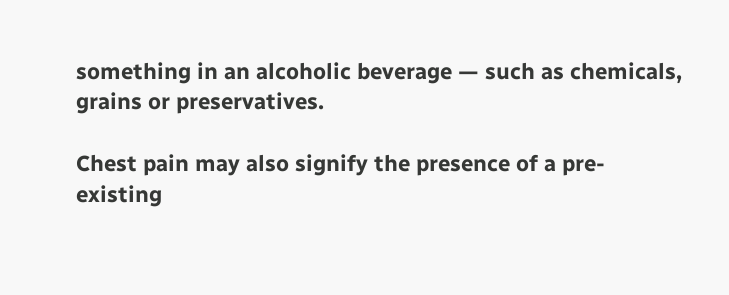something in an alcoholic beverage — such as chemicals, grains or preservatives.

Chest pain may also signify the presence of a pre-existing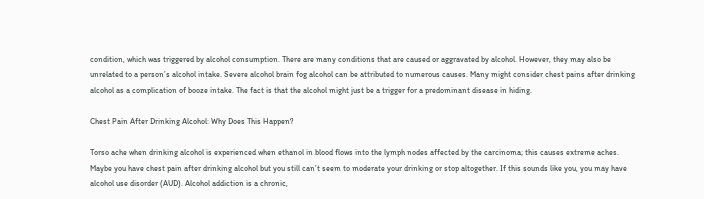condition, which was triggered by alcohol consumption. There are many conditions that are caused or aggravated by alcohol. However, they may also be unrelated to a person’s alcohol intake. Severe alcohol brain fog alcohol can be attributed to numerous causes. Many might consider chest pains after drinking alcohol as a complication of booze intake. The fact is that the alcohol might just be a trigger for a predominant disease in hiding.

Chest Pain After Drinking Alcohol: Why Does This Happen?

Torso ache when drinking alcohol is experienced when ethanol in blood flows into the lymph nodes affected by the carcinoma; this causes extreme aches. Maybe you have chest pain after drinking alcohol but you still can’t seem to moderate your drinking or stop altogether. If this sounds like you, you may have alcohol use disorder (AUD). Alcohol addiction is a chronic,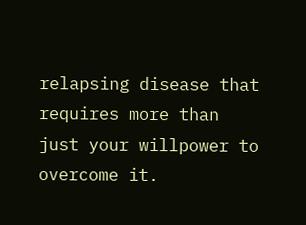relapsing disease that requires more than just your willpower to overcome it.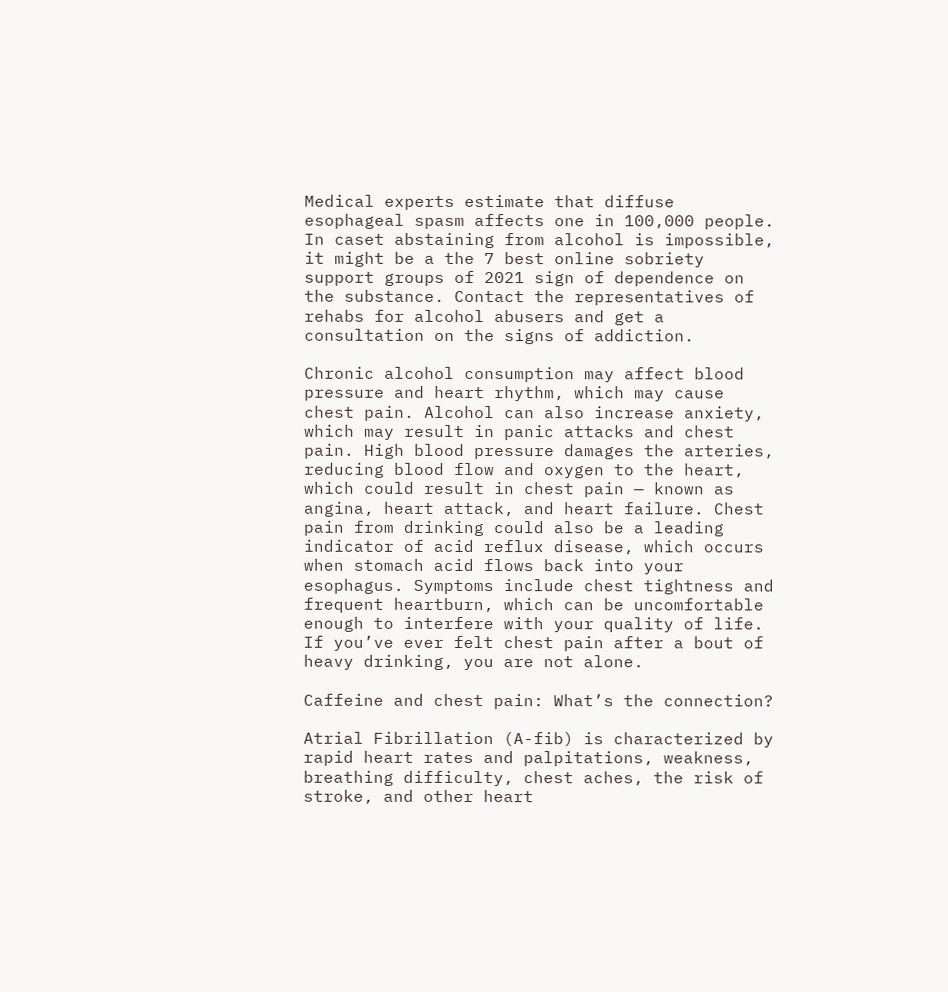Medical experts estimate that diffuse esophageal spasm affects one in 100,000 people. In caset abstaining from alcohol is impossible, it might be a the 7 best online sobriety support groups of 2021 sign of dependence on the substance. Contact the representatives of rehabs for alcohol abusers and get a consultation on the signs of addiction.

Chronic alcohol consumption may affect blood pressure and heart rhythm, which may cause chest pain. Alcohol can also increase anxiety, which may result in panic attacks and chest pain. High blood pressure damages the arteries, reducing blood flow and oxygen to the heart, which could result in chest pain — known as angina, heart attack, and heart failure. Chest pain from drinking could also be a leading indicator of acid reflux disease, which occurs when stomach acid flows back into your esophagus. Symptoms include chest tightness and frequent heartburn, which can be uncomfortable enough to interfere with your quality of life. If you’ve ever felt chest pain after a bout of heavy drinking, you are not alone.

Caffeine and chest pain: What’s the connection?

Atrial Fibrillation (A-fib) is characterized by rapid heart rates and palpitations, weakness, breathing difficulty, chest aches, the risk of stroke, and other heart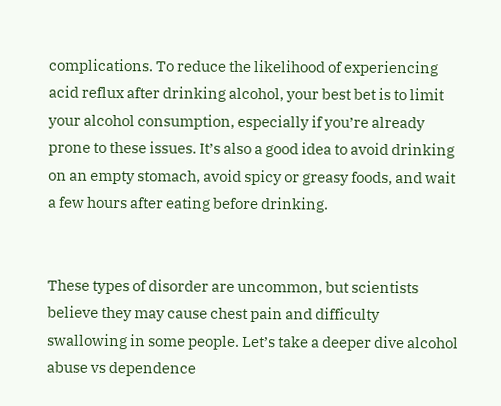complications. To reduce the likelihood of experiencing acid reflux after drinking alcohol, your best bet is to limit your alcohol consumption, especially if you’re already prone to these issues. It’s also a good idea to avoid drinking on an empty stomach, avoid spicy or greasy foods, and wait a few hours after eating before drinking.


These types of disorder are uncommon, but scientists believe they may cause chest pain and difficulty swallowing in some people. Let’s take a deeper dive alcohol abuse vs dependence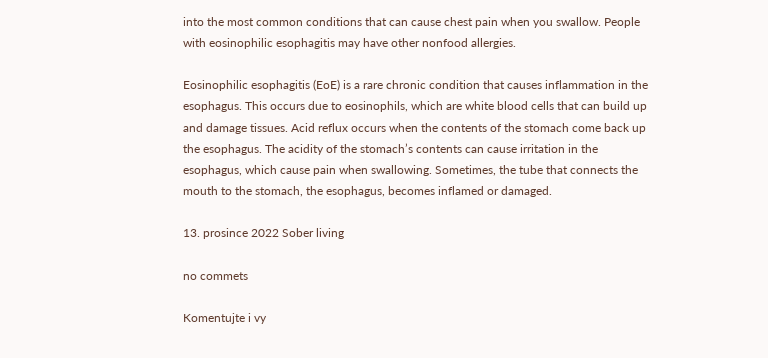into the most common conditions that can cause chest pain when you swallow. People with eosinophilic esophagitis may have other nonfood allergies.

Eosinophilic esophagitis (EoE) is a rare chronic condition that causes inflammation in the esophagus. This occurs due to eosinophils, which are white blood cells that can build up and damage tissues. Acid reflux occurs when the contents of the stomach come back up the esophagus. The acidity of the stomach’s contents can cause irritation in the esophagus, which cause pain when swallowing. Sometimes, the tube that connects the mouth to the stomach, the esophagus, becomes inflamed or damaged.

13. prosince 2022 Sober living

no commets

Komentujte i vy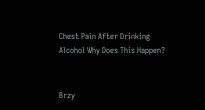Chest Pain After Drinking Alcohol Why Does This Happen?


Brzy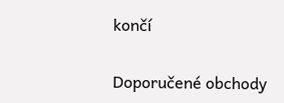končí

Doporučené obchody